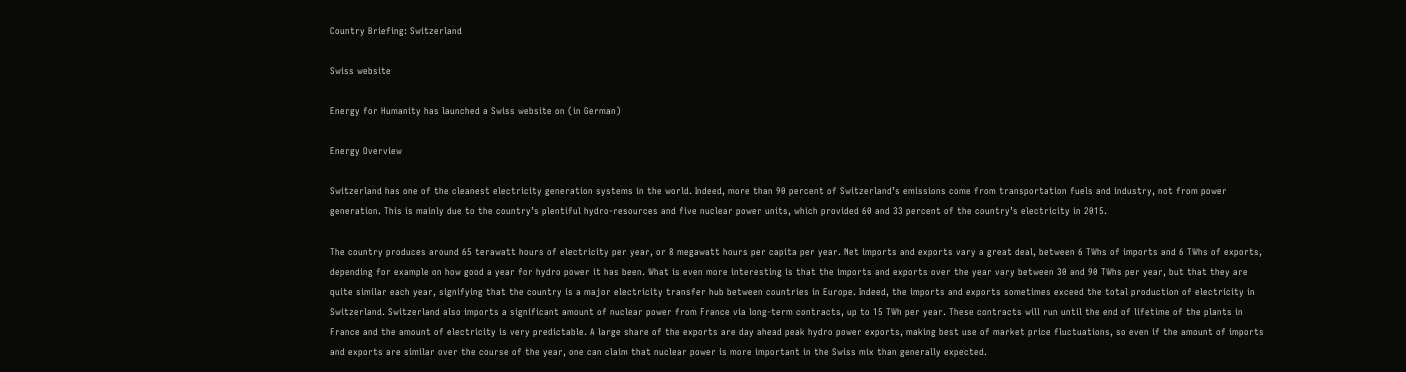Country Briefing: Switzerland

Swiss website

Energy for Humanity has launched a Swiss website on (in German)

Energy Overview

Switzerland has one of the cleanest electricity generation systems in the world. Indeed, more than 90 percent of Switzerland’s emissions come from transportation fuels and industry, not from power generation. This is mainly due to the country’s plentiful hydro-resources and five nuclear power units, which provided 60 and 33 percent of the country’s electricity in 2015.

The country produces around 65 terawatt hours of electricity per year, or 8 megawatt hours per capita per year. Net imports and exports vary a great deal, between 6 TWhs of imports and 6 TWhs of exports, depending for example on how good a year for hydro power it has been. What is even more interesting is that the imports and exports over the year vary between 30 and 90 TWhs per year, but that they are quite similar each year, signifying that the country is a major electricity transfer hub between countries in Europe. Indeed, the imports and exports sometimes exceed the total production of electricity in Switzerland. Switzerland also imports a significant amount of nuclear power from France via long-term contracts, up to 15 TWh per year. These contracts will run until the end of lifetime of the plants in France and the amount of electricity is very predictable. A large share of the exports are day ahead peak hydro power exports, making best use of market price fluctuations, so even if the amount of imports and exports are similar over the course of the year, one can claim that nuclear power is more important in the Swiss mix than generally expected.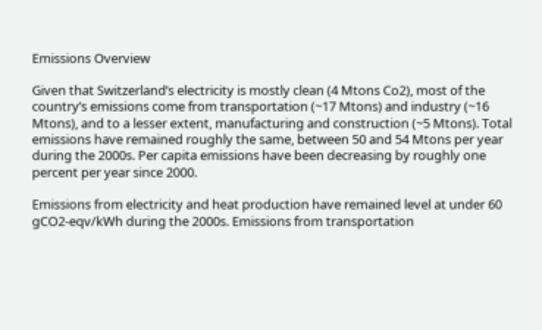Emissions Overview

Given that Switzerland’s electricity is mostly clean (4 Mtons Co2), most of the country’s emissions come from transportation (~17 Mtons) and industry (~16 Mtons), and to a lesser extent, manufacturing and construction (~5 Mtons). Total emissions have remained roughly the same, between 50 and 54 Mtons per year during the 2000s. Per capita emissions have been decreasing by roughly one percent per year since 2000.

Emissions from electricity and heat production have remained level at under 60 gCO2-eqv/kWh during the 2000s. Emissions from transportation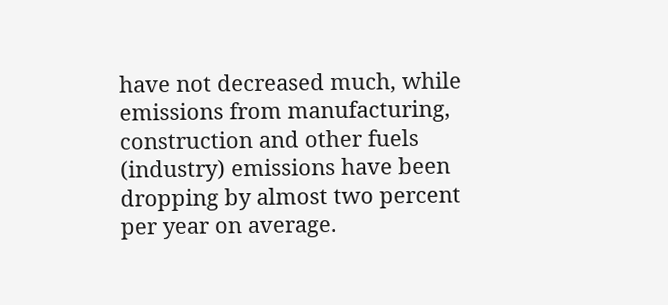have not decreased much, while emissions from manufacturing, construction and other fuels (industry) emissions have been dropping by almost two percent per year on average.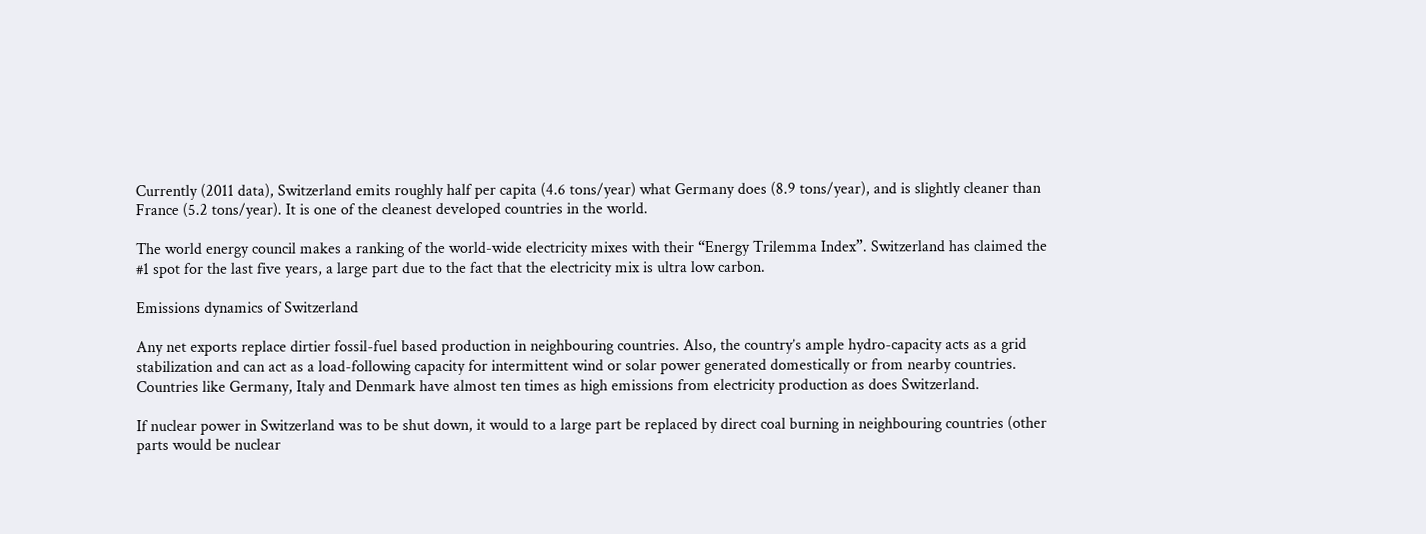Currently (2011 data), Switzerland emits roughly half per capita (4.6 tons/year) what Germany does (8.9 tons/year), and is slightly cleaner than France (5.2 tons/year). It is one of the cleanest developed countries in the world.

The world energy council makes a ranking of the world-wide electricity mixes with their “Energy Trilemma Index”. Switzerland has claimed the #1 spot for the last five years, a large part due to the fact that the electricity mix is ultra low carbon.

Emissions dynamics of Switzerland

Any net exports replace dirtier fossil-fuel based production in neighbouring countries. Also, the country’s ample hydro-capacity acts as a grid stabilization and can act as a load-following capacity for intermittent wind or solar power generated domestically or from nearby countries. Countries like Germany, Italy and Denmark have almost ten times as high emissions from electricity production as does Switzerland.

If nuclear power in Switzerland was to be shut down, it would to a large part be replaced by direct coal burning in neighbouring countries (other parts would be nuclear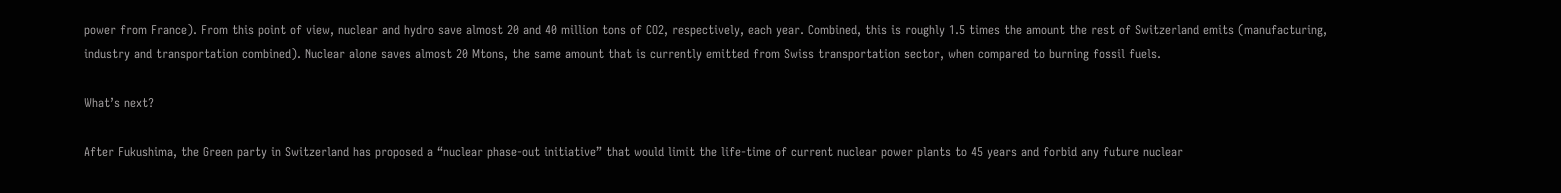power from France). From this point of view, nuclear and hydro save almost 20 and 40 million tons of CO2, respectively, each year. Combined, this is roughly 1.5 times the amount the rest of Switzerland emits (manufacturing, industry and transportation combined). Nuclear alone saves almost 20 Mtons, the same amount that is currently emitted from Swiss transportation sector, when compared to burning fossil fuels.

What’s next?

After Fukushima, the Green party in Switzerland has proposed a “nuclear phase-out initiative” that would limit the life-time of current nuclear power plants to 45 years and forbid any future nuclear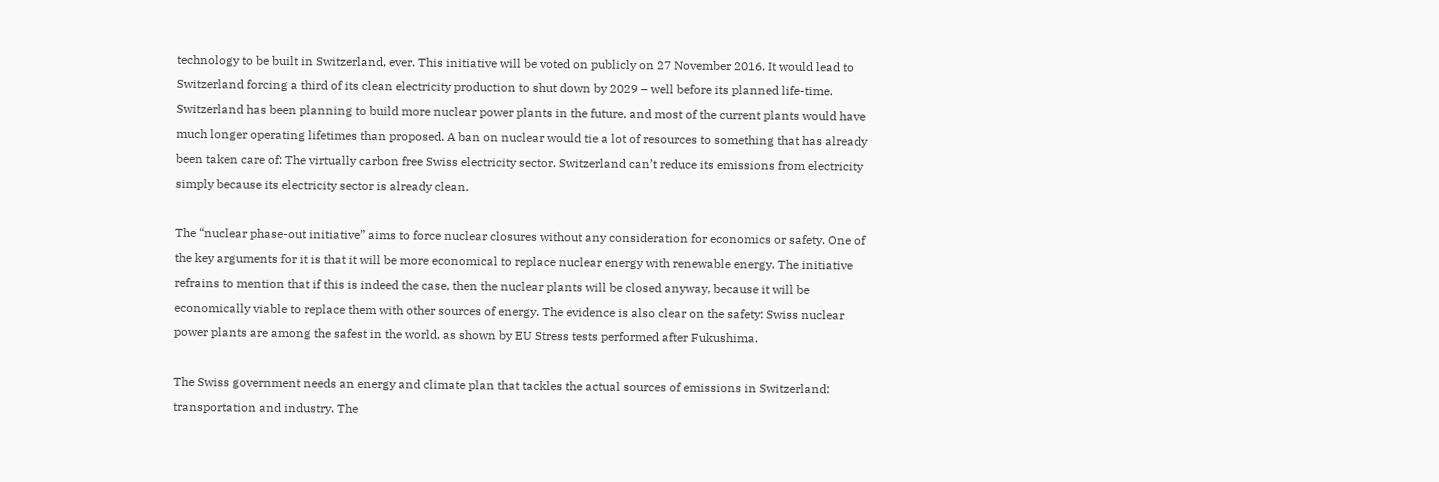technology to be built in Switzerland, ever. This initiative will be voted on publicly on 27 November 2016. It would lead to Switzerland forcing a third of its clean electricity production to shut down by 2029 – well before its planned life-time. Switzerland has been planning to build more nuclear power plants in the future, and most of the current plants would have much longer operating lifetimes than proposed. A ban on nuclear would tie a lot of resources to something that has already been taken care of: The virtually carbon free Swiss electricity sector. Switzerland can’t reduce its emissions from electricity simply because its electricity sector is already clean.

The “nuclear phase-out initiative” aims to force nuclear closures without any consideration for economics or safety. One of the key arguments for it is that it will be more economical to replace nuclear energy with renewable energy. The initiative refrains to mention that if this is indeed the case, then the nuclear plants will be closed anyway, because it will be economically viable to replace them with other sources of energy. The evidence is also clear on the safety: Swiss nuclear power plants are among the safest in the world, as shown by EU Stress tests performed after Fukushima.

The Swiss government needs an energy and climate plan that tackles the actual sources of emissions in Switzerland: transportation and industry. The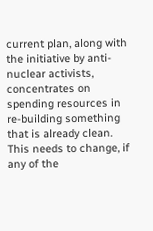current plan, along with the initiative by anti-nuclear activists, concentrates on spending resources in re-building something that is already clean. This needs to change, if any of the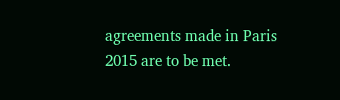agreements made in Paris 2015 are to be met.